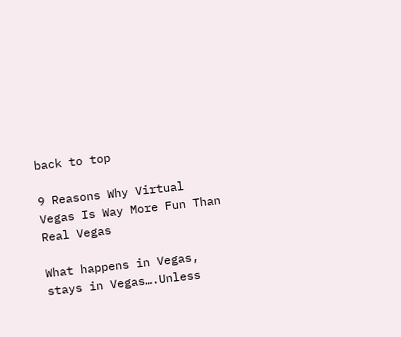back to top

9 Reasons Why Virtual Vegas Is Way More Fun Than Real Vegas

What happens in Vegas, stays in Vegas….Unless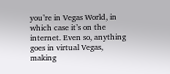you’re in Vegas World, in which case it’s on the internet. Even so, anything goes in virtual Vegas, making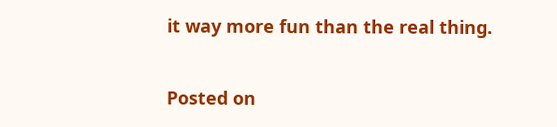it way more fun than the real thing.

Posted on